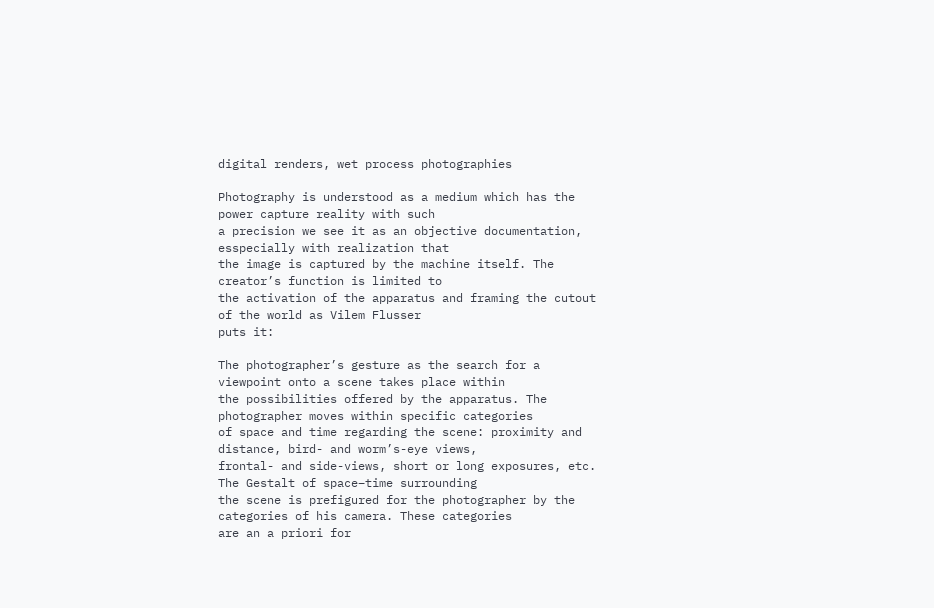digital renders, wet process photographies

Photography is understood as a medium which has the power capture reality with such
a precision we see it as an objective documentation, esspecially with realization that
the image is captured by the machine itself. The creator’s function is limited to
the activation of the apparatus and framing the cutout of the world as Vilem Flusser
puts it:

The photographer’s gesture as the search for a viewpoint onto a scene takes place within
the possibilities offered by the apparatus. The photographer moves within specific categories
of space and time regarding the scene: proximity and distance, bird- and worm’s-eye views,
frontal- and side-views, short or long exposures, etc. The Gestalt of space–time surrounding
the scene is prefigured for the photographer by the categories of his camera. These categories
are an a priori for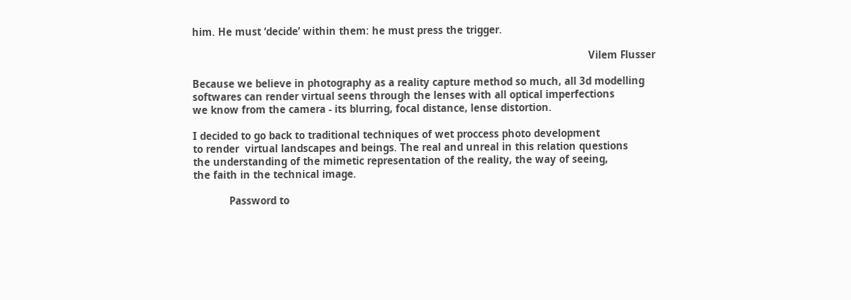him. He must ‘decide’ within them: he must press the trigger.

                                                                                                                                    Vilem Flusser

Because we believe in photography as a reality capture method so much, all 3d modelling
softwares can render virtual seens through the lenses with all optical imperfections
we know from the camera - its blurring, focal distance, lense distortion.

I decided to go back to traditional techniques of wet proccess photo development
to render  virtual landscapes and beings. The real and unreal in this relation questions
the understanding of the mimetic representation of the reality, the way of seeing,
the faith in the technical image.

            Password to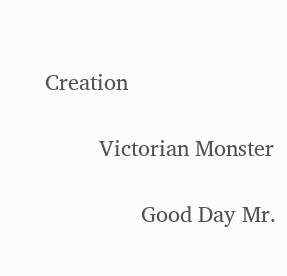Creation

         Victorian Monster

                Good Day Mr.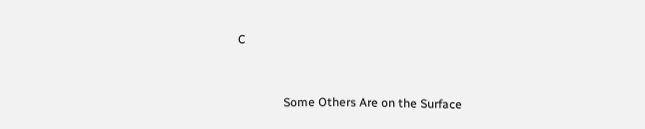C


               Some Others Are on the Surface